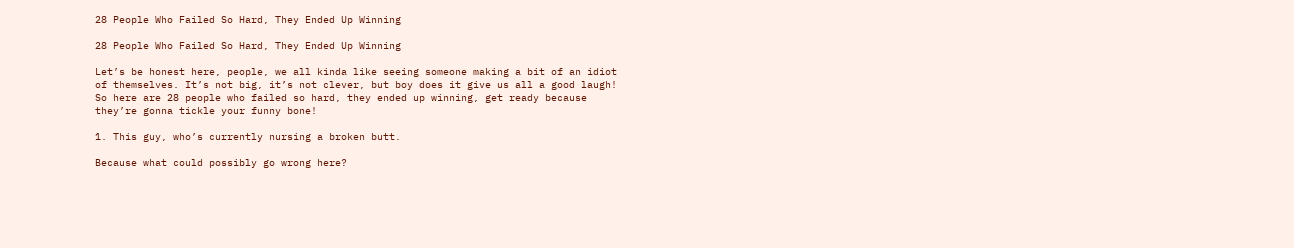28 People Who Failed So Hard, They Ended Up Winning

28 People Who Failed So Hard, They Ended Up Winning

Let’s be honest here, people, we all kinda like seeing someone making a bit of an idiot of themselves. It’s not big, it’s not clever, but boy does it give us all a good laugh! So here are 28 people who failed so hard, they ended up winning, get ready because they’re gonna tickle your funny bone!

1. This guy, who’s currently nursing a broken butt.

Because what could possibly go wrong here?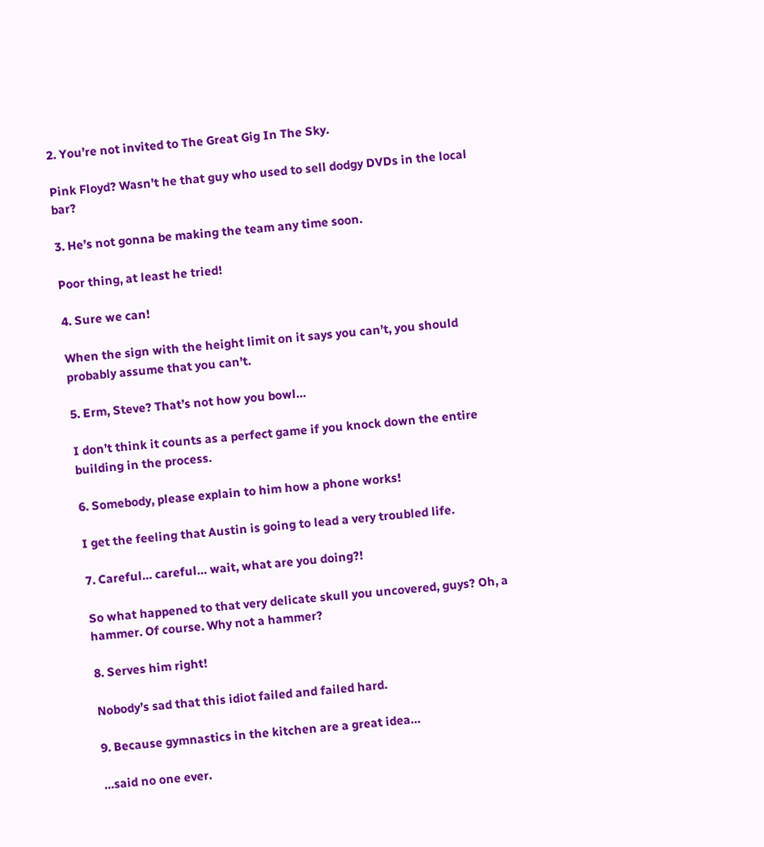2. You’re not invited to The Great Gig In The Sky.

Pink Floyd? Wasn’t he that guy who used to sell dodgy DVDs in the local bar?

3. He’s not gonna be making the team any time soon.

Poor thing, at least he tried!

4. Sure we can!

When the sign with the height limit on it says you can’t, you should probably assume that you can’t.

5. Erm, Steve? That’s not how you bowl…

I don’t think it counts as a perfect game if you knock down the entire building in the process.

6. Somebody, please explain to him how a phone works!

I get the feeling that Austin is going to lead a very troubled life.

7. Careful… careful… wait, what are you doing?!

So what happened to that very delicate skull you uncovered, guys? Oh, a hammer. Of course. Why not a hammer?

8. Serves him right!

Nobody’s sad that this idiot failed and failed hard.

9. Because gymnastics in the kitchen are a great idea…

…said no one ever.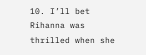10. I’ll bet Rihanna was thrilled when she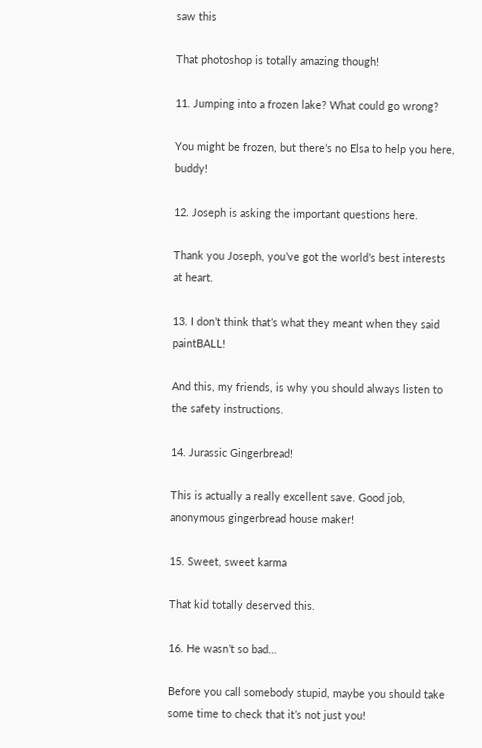saw this

That photoshop is totally amazing though!

11. Jumping into a frozen lake? What could go wrong?

You might be frozen, but there’s no Elsa to help you here, buddy!

12. Joseph is asking the important questions here.

Thank you Joseph, you’ve got the world’s best interests at heart.

13. I don’t think that’s what they meant when they said paintBALL!

And this, my friends, is why you should always listen to the safety instructions.

14. Jurassic Gingerbread!

This is actually a really excellent save. Good job, anonymous gingerbread house maker!

15. Sweet, sweet karma

That kid totally deserved this.

16. He wasn’t so bad…

Before you call somebody stupid, maybe you should take some time to check that it’s not just you!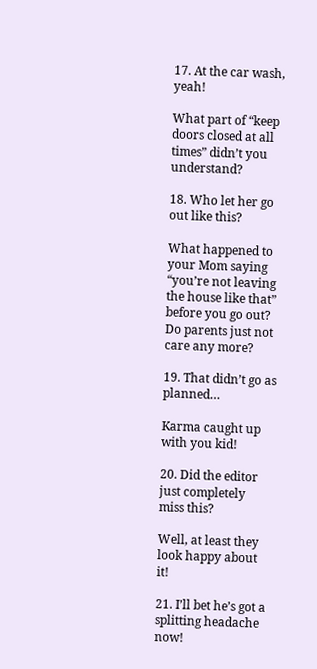17. At the car wash, yeah!

What part of “keep doors closed at all times” didn’t you understand?

18. Who let her go out like this?

What happened to your Mom saying “you’re not leaving the house like that” before you go out? Do parents just not care any more?

19. That didn’t go as planned…

Karma caught up with you kid!

20. Did the editor just completely miss this?

Well, at least they look happy about it!

21. I’ll bet he’s got a splitting headache now!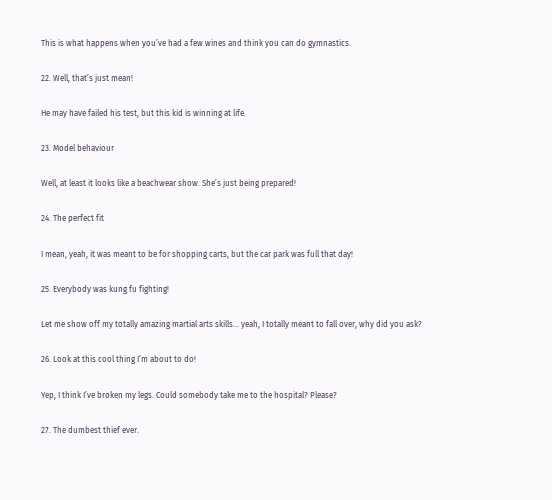This is what happens when you’ve had a few wines and think you can do gymnastics.

22. Well, that’s just mean!

He may have failed his test, but this kid is winning at life.

23. Model behaviour

Well, at least it looks like a beachwear show. She’s just being prepared!

24. The perfect fit

I mean, yeah, it was meant to be for shopping carts, but the car park was full that day!

25. Everybody was kung fu fighting!

Let me show off my totally amazing martial arts skills… yeah, I totally meant to fall over, why did you ask?

26. Look at this cool thing I’m about to do!

Yep, I think I’ve broken my legs. Could somebody take me to the hospital? Please?

27. The dumbest thief ever.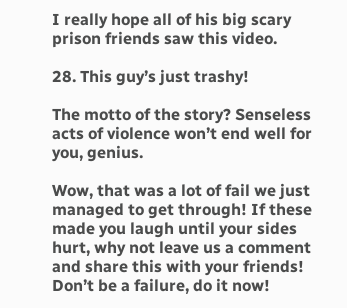I really hope all of his big scary prison friends saw this video.

28. This guy’s just trashy!

The motto of the story? Senseless acts of violence won’t end well for you, genius.

Wow, that was a lot of fail we just managed to get through! If these made you laugh until your sides hurt, why not leave us a comment and share this with your friends! Don’t be a failure, do it now!